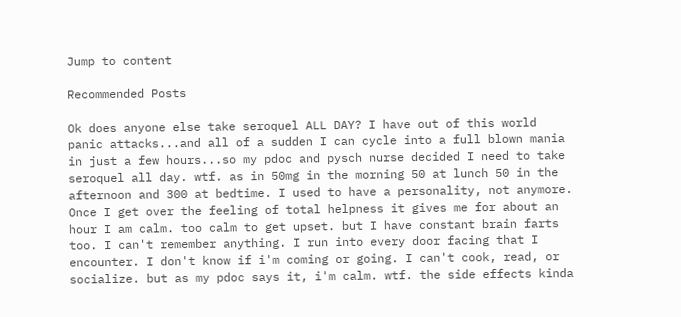Jump to content

Recommended Posts

Ok does anyone else take seroquel ALL DAY? I have out of this world panic attacks...and all of a sudden I can cycle into a full blown mania in just a few hours...so my pdoc and pysch nurse decided I need to take seroquel all day. wtf. as in 50mg in the morning 50 at lunch 50 in the afternoon and 300 at bedtime. I used to have a personality, not anymore. Once I get over the feeling of total helpness it gives me for about an hour I am calm. too calm to get upset. but I have constant brain farts too. I can't remember anything. I run into every door facing that I encounter. I don't know if i'm coming or going. I can't cook, read, or socialize. but as my pdoc says it, i'm calm. wtf. the side effects kinda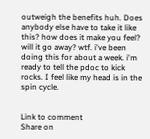outweigh the benefits huh. Does anybody else have to take it like this? how does it make you feel? will it go away? wtf. i've been doing this for about a week. i'm ready to tell the pdoc to kick rocks. I feel like my head is in the spin cycle.


Link to comment
Share on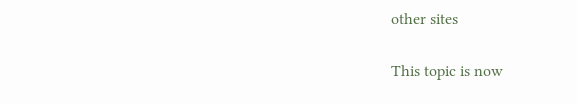other sites


This topic is now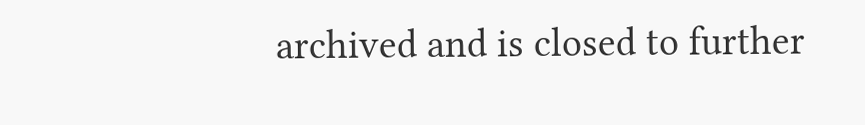archived and is closed to further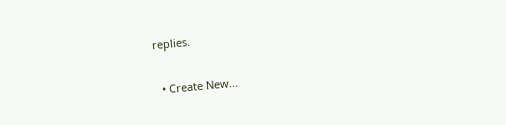replies.

  • Create New...